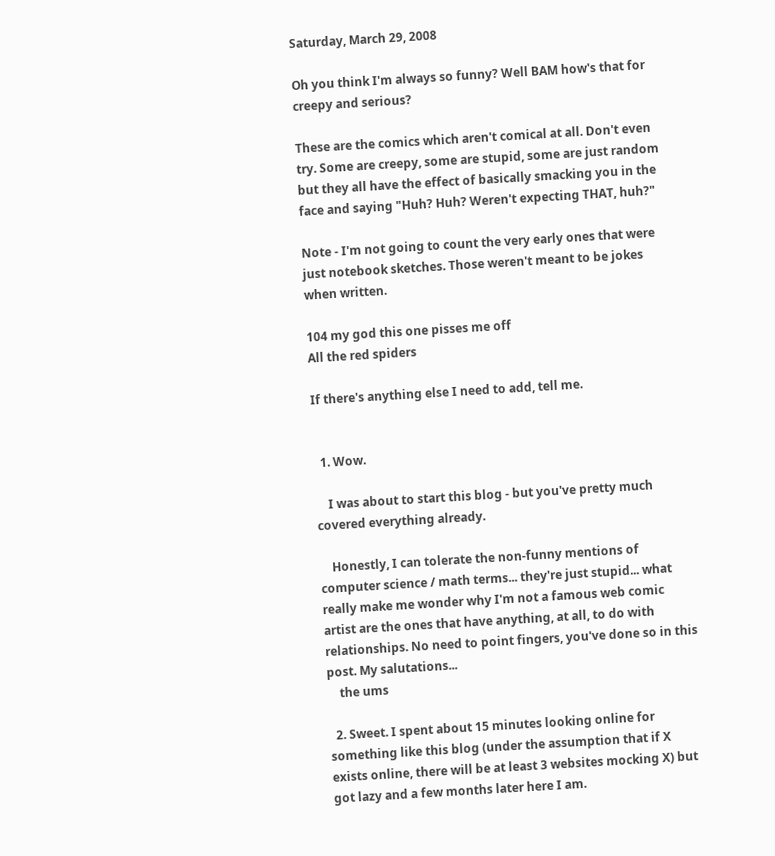Saturday, March 29, 2008

Oh you think I'm always so funny? Well BAM how's that for creepy and serious?

These are the comics which aren't comical at all. Don't even try. Some are creepy, some are stupid, some are just random but they all have the effect of basically smacking you in the face and saying "Huh? Huh? Weren't expecting THAT, huh?"

Note - I'm not going to count the very early ones that were just notebook sketches. Those weren't meant to be jokes when written.

104 my god this one pisses me off
All the red spiders

If there's anything else I need to add, tell me.


  1. Wow.

    I was about to start this blog - but you've pretty much covered everything already.

    Honestly, I can tolerate the non-funny mentions of computer science / math terms... they're just stupid... what really make me wonder why I'm not a famous web comic artist are the ones that have anything, at all, to do with relationships. No need to point fingers, you've done so in this post. My salutations...
    the ums

  2. Sweet. I spent about 15 minutes looking online for something like this blog (under the assumption that if X exists online, there will be at least 3 websites mocking X) but got lazy and a few months later here I am.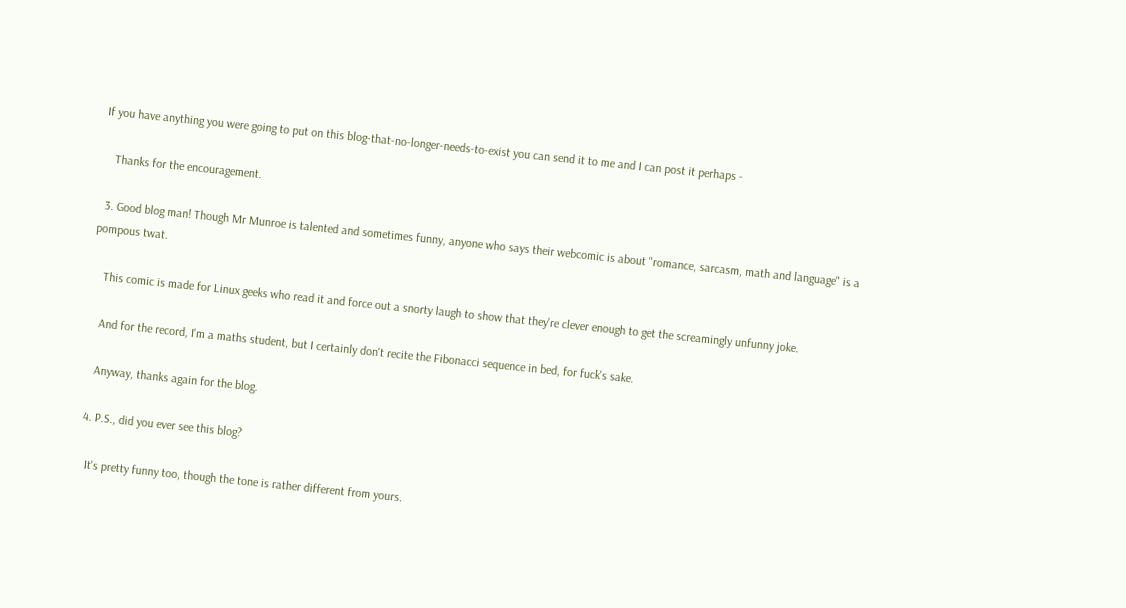If you have anything you were going to put on this blog-that-no-longer-needs-to-exist you can send it to me and I can post it perhaps -

    Thanks for the encouragement.

  3. Good blog man! Though Mr Munroe is talented and sometimes funny, anyone who says their webcomic is about "romance, sarcasm, math and language" is a pompous twat.

    This comic is made for Linux geeks who read it and force out a snorty laugh to show that they're clever enough to get the screamingly unfunny joke.

    And for the record, I'm a maths student, but I certainly don't recite the Fibonacci sequence in bed, for fuck's sake.

    Anyway, thanks again for the blog.

  4. P.S., did you ever see this blog?

    It's pretty funny too, though the tone is rather different from yours.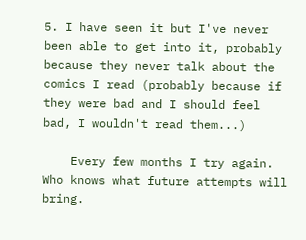5. I have seen it but I've never been able to get into it, probably because they never talk about the comics I read (probably because if they were bad and I should feel bad, I wouldn't read them...)

    Every few months I try again. Who knows what future attempts will bring.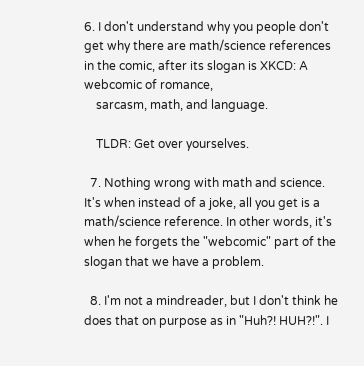6. I don't understand why you people don't get why there are math/science references in the comic, after its slogan is XKCD: A webcomic of romance,
    sarcasm, math, and language.

    TLDR: Get over yourselves.

  7. Nothing wrong with math and science. It's when instead of a joke, all you get is a math/science reference. In other words, it's when he forgets the "webcomic" part of the slogan that we have a problem.

  8. I'm not a mindreader, but I don't think he does that on purpose as in "Huh?! HUH?!". I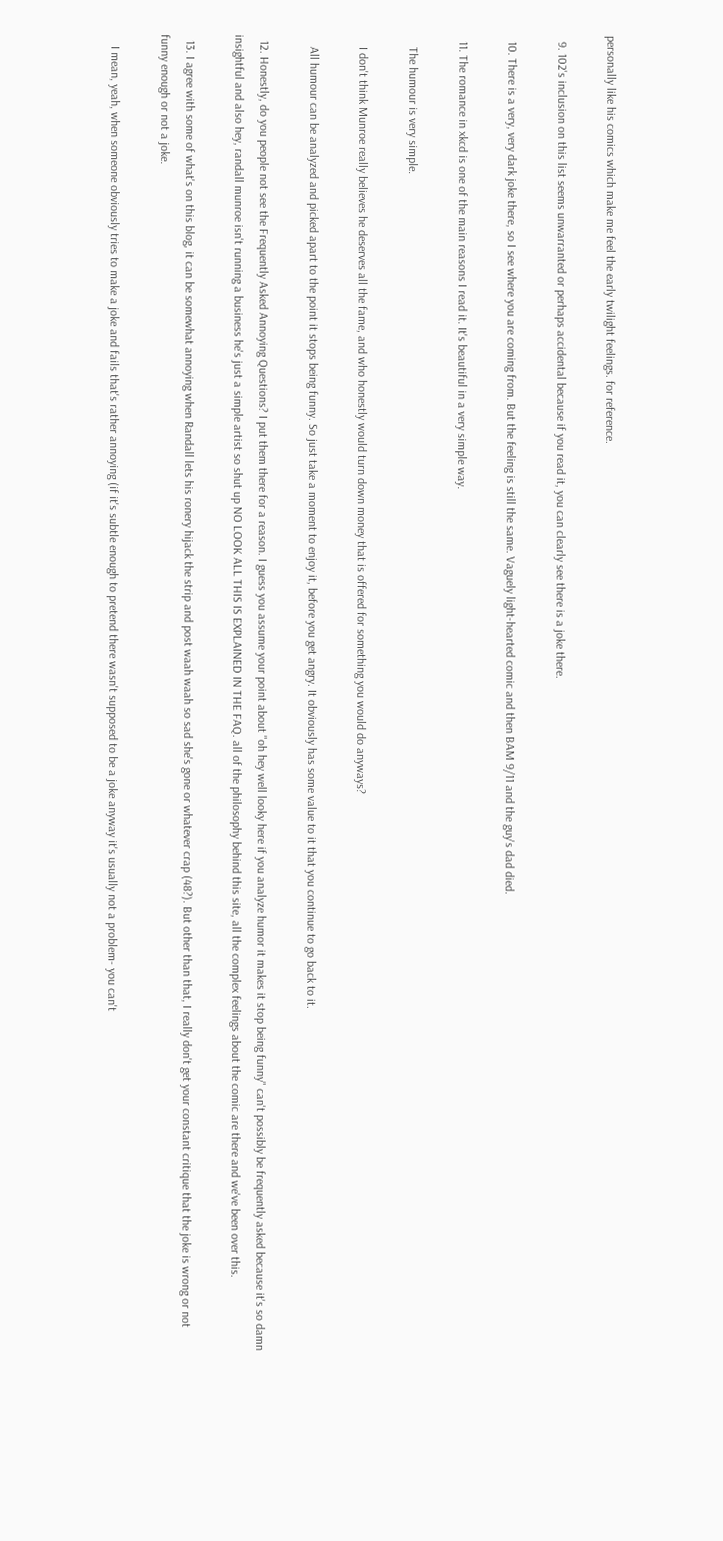personally like his comics which make me feel the early twilight feelings. for reference.

  9. 102's inclusion on this list seems unwarranted or perhaps accidental because if you read it, you can clearly see there is a joke there.

  10. There is a very, very dark joke there, so I see where you are coming from. But the feeling is still the same. Vaguely light-hearted comic and then BAM 9/11 and the guy's dad died.

  11. The romance in xkcd is one of the main reasons I read it. It's beautiful in a very simple way.

    The humour is very simple.

    I don't think Munroe really believes he deserves all the fame, and who honestly would turn down money that is offered for something you would do anyways?

    All humour can be analyzed and picked apart to the point it stops being funny. So just take a moment to enjoy it, before you get angry. It obviously has some value to it that you continue to go back to it.

  12. Honestly, do you people not see the Frequently Asked Annoying Questions? I put them there for a reason. I guess you assume your point about "oh hey well looky here if you analyze humor it makes it stop being funny" can't possibly be frequently asked because it's so damn insightful and also hey, randall munroe isn't running a business he's just a simple artist so shut up NO LOOK ALL THIS IS EXPLAINED IN THE FAQ. all of the philosophy behind this site, all the complex feelings about the comic are there and we've been over this.

  13. I agree with some of what's on this blog, it can be somewhat annoying when Randall lets his ronery hijack the strip and post waah waah so sad she's gone or whatever crap (48?). But other than that, I really don't get your constant critique that the joke is wrong or not funny enough or not a joke.

    I mean, yeah, when someone obviously tries to make a joke and fails that's rather annoying (if it's subtle enough to pretend there wasn't supposed to be a joke anyway it's usually not a problem- you can't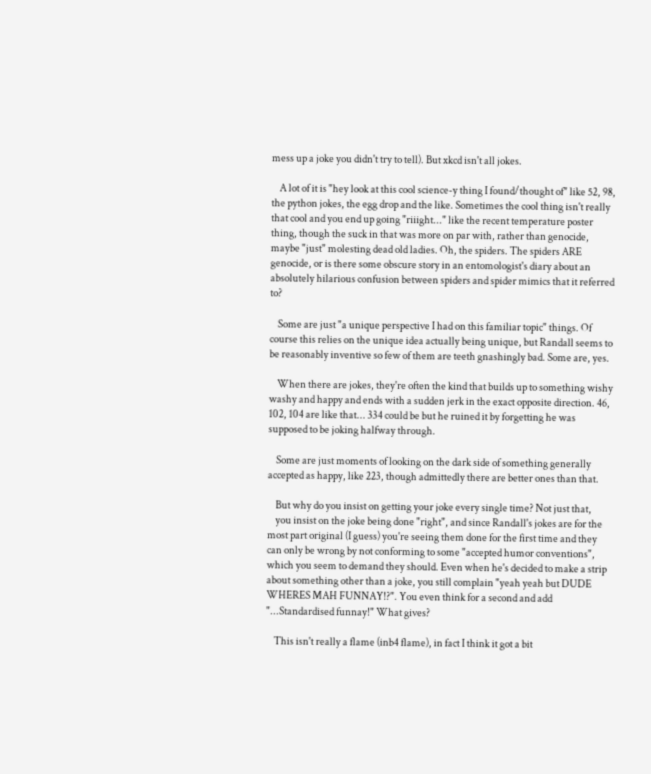mess up a joke you didn't try to tell). But xkcd isn't all jokes.

    A lot of it is "hey look at this cool science-y thing I found/thought of" like 52, 98, the python jokes, the egg drop and the like. Sometimes the cool thing isn't really that cool and you end up going "riiight..." like the recent temperature poster thing, though the suck in that was more on par with, rather than genocide, maybe "just" molesting dead old ladies. Oh, the spiders. The spiders ARE genocide, or is there some obscure story in an entomologist's diary about an absolutely hilarious confusion between spiders and spider mimics that it referred to?

    Some are just "a unique perspective I had on this familiar topic" things. Of course this relies on the unique idea actually being unique, but Randall seems to be reasonably inventive so few of them are teeth gnashingly bad. Some are, yes.

    When there are jokes, they're often the kind that builds up to something wishy washy and happy and ends with a sudden jerk in the exact opposite direction. 46, 102, 104 are like that... 334 could be but he ruined it by forgetting he was supposed to be joking halfway through.

    Some are just moments of looking on the dark side of something generally accepted as happy, like 223, though admittedly there are better ones than that.

    But why do you insist on getting your joke every single time? Not just that,
    you insist on the joke being done "right", and since Randall's jokes are for the most part original (I guess) you're seeing them done for the first time and they can only be wrong by not conforming to some "accepted humor conventions", which you seem to demand they should. Even when he's decided to make a strip about something other than a joke, you still complain "yeah yeah but DUDE WHERES MAH FUNNAY!?". You even think for a second and add "...Standardised funnay!" What gives?

    This isn't really a flame (inb4 flame), in fact I think it got a bit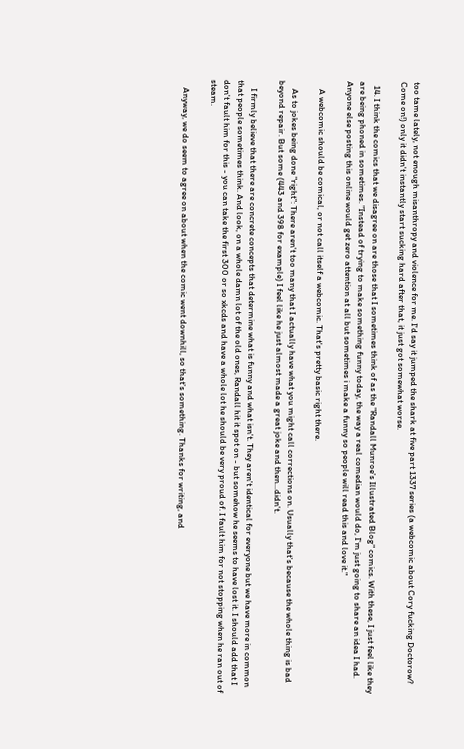too tame lately, not enough misanthropy and violence for me. I'd say it jumped the shark at five part 1337 series (a webcomic about Cory fucking Doctorow? Come on!) only it didn't instantly start sucking hard after that, it just got somewhat worse.

  14. I think the comics that we disagree on are those that I sometimes think of as the "Randall Munroe's Illustrated Blog" comics. With these, I just feel like they are being phoned in sometimes. "Instead of trying to make something funny today, the way a real comedian would do, I'm just going to share an idea I had. Anyone else posting this online would get zero attention at all but sometimes i make a funny so people will read this and love it."

    A webcomic should be comical, or not call itself a webcomic. That's pretty basic right there.

    As to jokes being done "right": There aren't too many that I actually have what you might call corrections on. Usually that's because the whole thing is bad beyond repair. But some (443 and 398 for example) I feel like he just almost made a great joke and then...didn't.

    I firmly believe that there are concrete concepts that determine what is funny and what isn't. They aren't identical for everyone but we have more in common that people sometimes think. And look, on a whole damn lot of the old ones, Randall hit it spot on - but somehow he seems to have lost it. I should add that I don't fault him for this - you can take the first 300 or so xkcds and have a whole lot he should be very proud of. I fault him for not stopping when he ran out of steam.

    Anyway, we do seem to agree on about when the comic went downhill, so that's something. Thanks for writing, and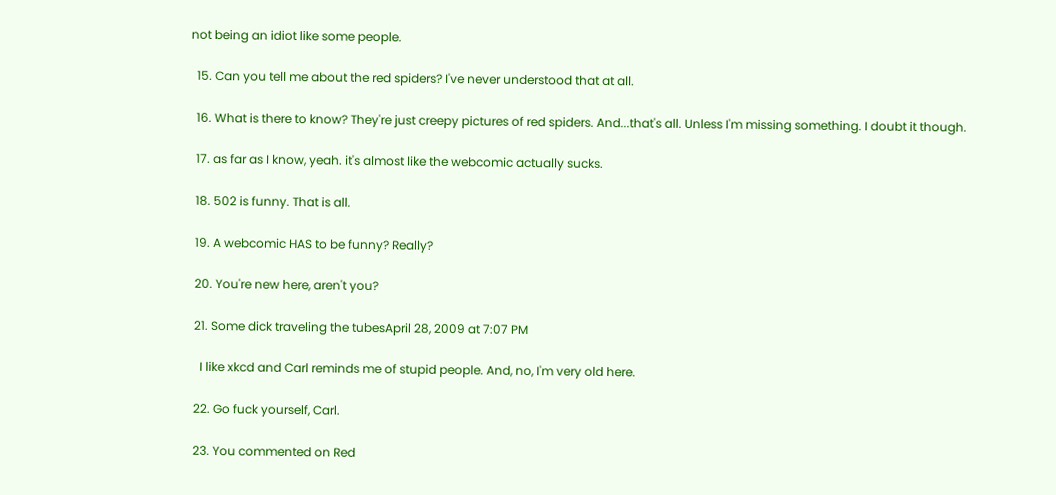not being an idiot like some people.

  15. Can you tell me about the red spiders? I've never understood that at all.

  16. What is there to know? They're just creepy pictures of red spiders. And...that's all. Unless I'm missing something. I doubt it though.

  17. as far as I know, yeah. it's almost like the webcomic actually sucks.

  18. 502 is funny. That is all.

  19. A webcomic HAS to be funny? Really?

  20. You're new here, aren't you?

  21. Some dick traveling the tubesApril 28, 2009 at 7:07 PM

    I like xkcd and Carl reminds me of stupid people. And, no, I'm very old here.

  22. Go fuck yourself, Carl.

  23. You commented on Red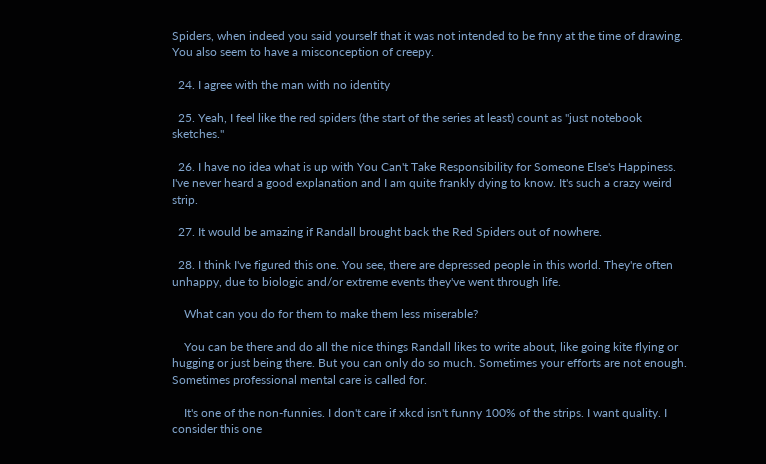Spiders, when indeed you said yourself that it was not intended to be fnny at the time of drawing. You also seem to have a misconception of creepy.

  24. I agree with the man with no identity

  25. Yeah, I feel like the red spiders (the start of the series at least) count as "just notebook sketches."

  26. I have no idea what is up with You Can't Take Responsibility for Someone Else's Happiness. I've never heard a good explanation and I am quite frankly dying to know. It's such a crazy weird strip.

  27. It would be amazing if Randall brought back the Red Spiders out of nowhere.

  28. I think I've figured this one. You see, there are depressed people in this world. They're often unhappy, due to biologic and/or extreme events they've went through life.

    What can you do for them to make them less miserable?

    You can be there and do all the nice things Randall likes to write about, like going kite flying or hugging or just being there. But you can only do so much. Sometimes your efforts are not enough. Sometimes professional mental care is called for.

    It's one of the non-funnies. I don't care if xkcd isn't funny 100% of the strips. I want quality. I consider this one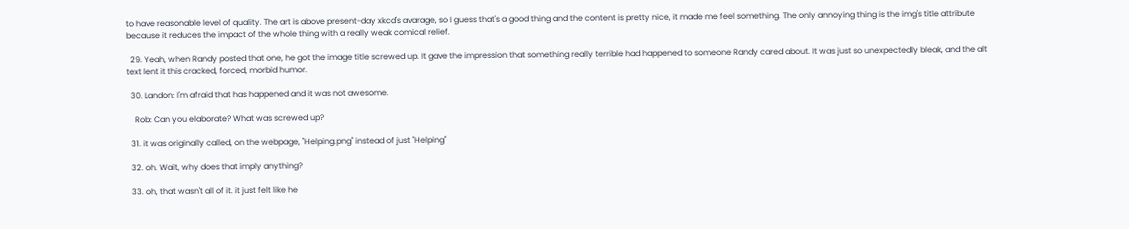to have reasonable level of quality. The art is above present-day xkcd's avarage, so I guess that's a good thing and the content is pretty nice, it made me feel something. The only annoying thing is the img's title attribute because it reduces the impact of the whole thing with a really weak comical relief.

  29. Yeah, when Randy posted that one, he got the image title screwed up. It gave the impression that something really terrible had happened to someone Randy cared about. It was just so unexpectedly bleak, and the alt text lent it this cracked, forced, morbid humor.

  30. Landon: I'm afraid that has happened and it was not awesome.

    Rob: Can you elaborate? What was screwed up?

  31. it was originally called, on the webpage, "Helping.png" instead of just "Helping"

  32. oh. Wait, why does that imply anything?

  33. oh, that wasn't all of it. it just felt like he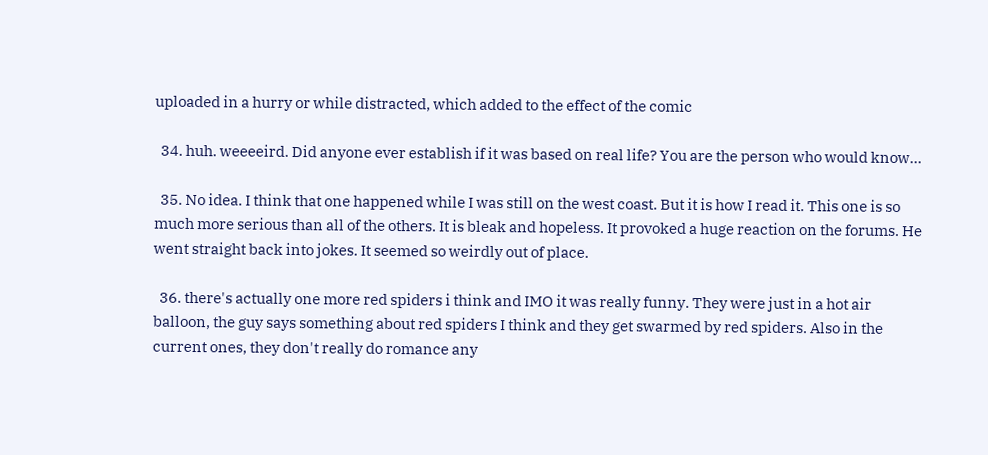uploaded in a hurry or while distracted, which added to the effect of the comic

  34. huh. weeeeird. Did anyone ever establish if it was based on real life? You are the person who would know...

  35. No idea. I think that one happened while I was still on the west coast. But it is how I read it. This one is so much more serious than all of the others. It is bleak and hopeless. It provoked a huge reaction on the forums. He went straight back into jokes. It seemed so weirdly out of place.

  36. there's actually one more red spiders i think and IMO it was really funny. They were just in a hot air balloon, the guy says something about red spiders I think and they get swarmed by red spiders. Also in the current ones, they don't really do romance any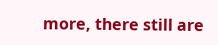more, there still are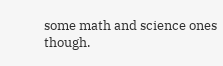some math and science ones though.